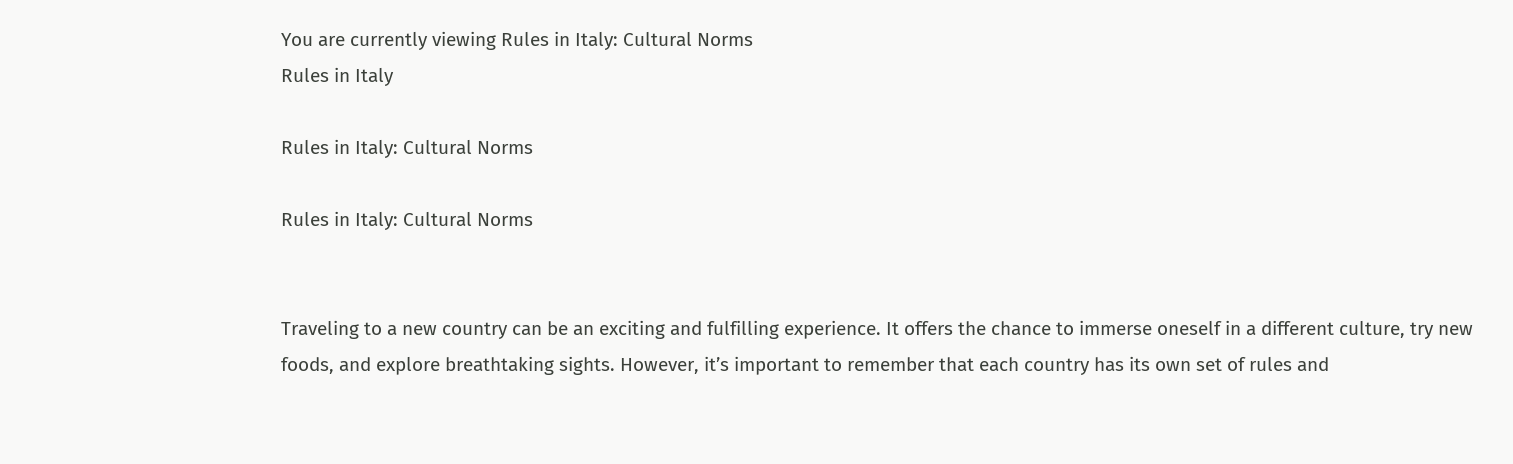You are currently viewing Rules in Italy: Cultural Norms
Rules in Italy

Rules in Italy: Cultural Norms

Rules in Italy: Cultural Norms


Traveling to a new country can be an exciting and fulfilling experience. It offers the chance to immerse oneself in a different culture, try new foods, and explore breathtaking sights. However, it’s important to remember that each country has its own set of rules and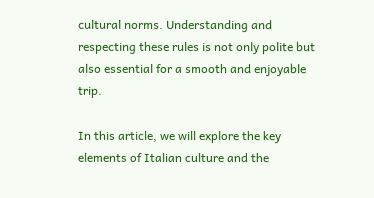cultural norms. Understanding and respecting these rules is not only polite but also essential for a smooth and enjoyable trip.

In this article, we will explore the key elements of Italian culture and the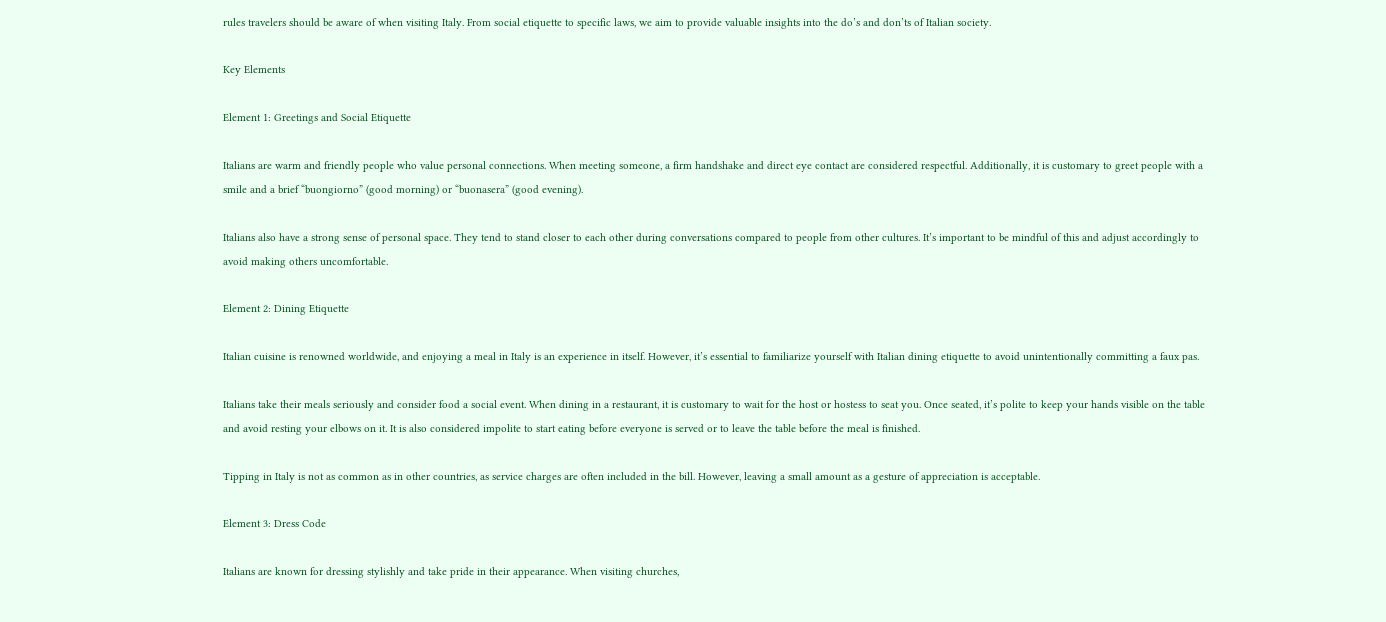rules travelers should be aware of when visiting Italy. From social etiquette to specific laws, we aim to provide valuable insights into the do’s and don’ts of Italian society.

Key Elements

Element 1: Greetings and Social Etiquette

Italians are warm and friendly people who value personal connections. When meeting someone, a firm handshake and direct eye contact are considered respectful. Additionally, it is customary to greet people with a smile and a brief “buongiorno” (good morning) or “buonasera” (good evening).

Italians also have a strong sense of personal space. They tend to stand closer to each other during conversations compared to people from other cultures. It’s important to be mindful of this and adjust accordingly to avoid making others uncomfortable.

Element 2: Dining Etiquette

Italian cuisine is renowned worldwide, and enjoying a meal in Italy is an experience in itself. However, it’s essential to familiarize yourself with Italian dining etiquette to avoid unintentionally committing a faux pas.

Italians take their meals seriously and consider food a social event. When dining in a restaurant, it is customary to wait for the host or hostess to seat you. Once seated, it’s polite to keep your hands visible on the table and avoid resting your elbows on it. It is also considered impolite to start eating before everyone is served or to leave the table before the meal is finished.

Tipping in Italy is not as common as in other countries, as service charges are often included in the bill. However, leaving a small amount as a gesture of appreciation is acceptable.

Element 3: Dress Code

Italians are known for dressing stylishly and take pride in their appearance. When visiting churches,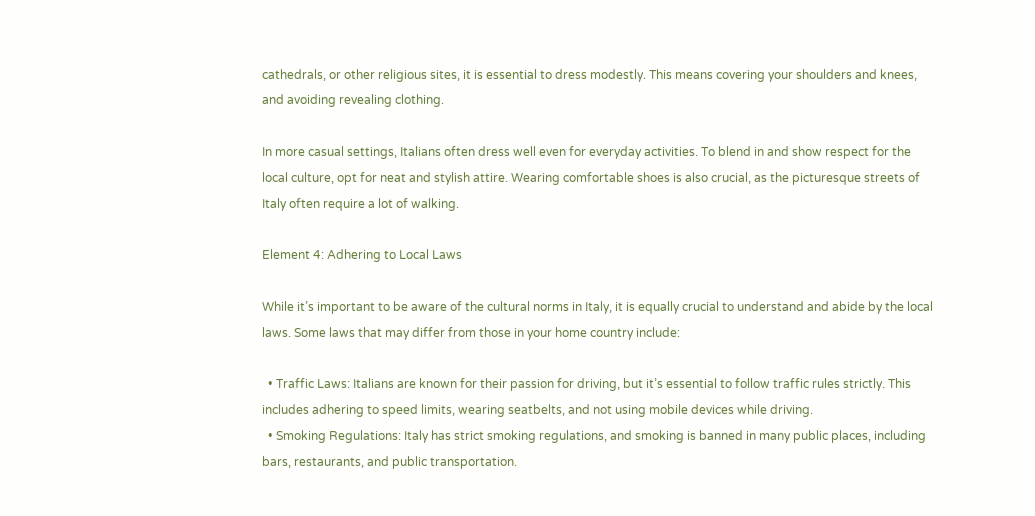cathedrals, or other religious sites, it is essential to dress modestly. This means covering your shoulders and knees, and avoiding revealing clothing.

In more casual settings, Italians often dress well even for everyday activities. To blend in and show respect for the local culture, opt for neat and stylish attire. Wearing comfortable shoes is also crucial, as the picturesque streets of Italy often require a lot of walking.

Element 4: Adhering to Local Laws

While it’s important to be aware of the cultural norms in Italy, it is equally crucial to understand and abide by the local laws. Some laws that may differ from those in your home country include:

  • Traffic Laws: Italians are known for their passion for driving, but it’s essential to follow traffic rules strictly. This includes adhering to speed limits, wearing seatbelts, and not using mobile devices while driving.
  • Smoking Regulations: Italy has strict smoking regulations, and smoking is banned in many public places, including bars, restaurants, and public transportation.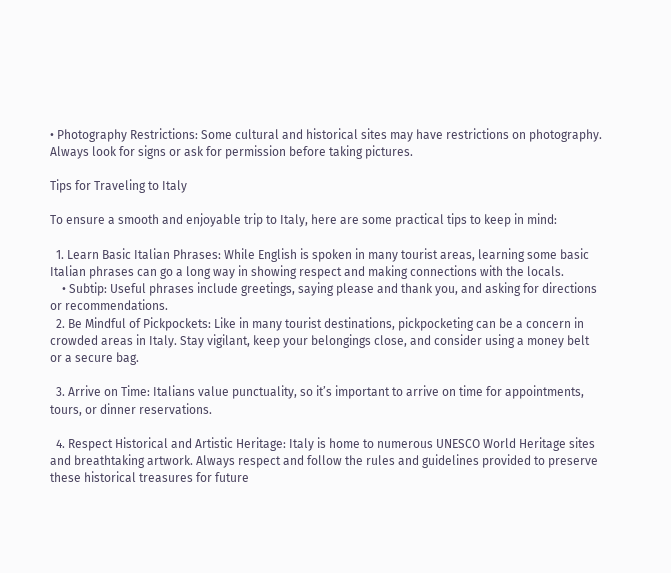• Photography Restrictions: Some cultural and historical sites may have restrictions on photography. Always look for signs or ask for permission before taking pictures.

Tips for Traveling to Italy

To ensure a smooth and enjoyable trip to Italy, here are some practical tips to keep in mind:

  1. Learn Basic Italian Phrases: While English is spoken in many tourist areas, learning some basic Italian phrases can go a long way in showing respect and making connections with the locals.
    • Subtip: Useful phrases include greetings, saying please and thank you, and asking for directions or recommendations.
  2. Be Mindful of Pickpockets: Like in many tourist destinations, pickpocketing can be a concern in crowded areas in Italy. Stay vigilant, keep your belongings close, and consider using a money belt or a secure bag.

  3. Arrive on Time: Italians value punctuality, so it’s important to arrive on time for appointments, tours, or dinner reservations.

  4. Respect Historical and Artistic Heritage: Italy is home to numerous UNESCO World Heritage sites and breathtaking artwork. Always respect and follow the rules and guidelines provided to preserve these historical treasures for future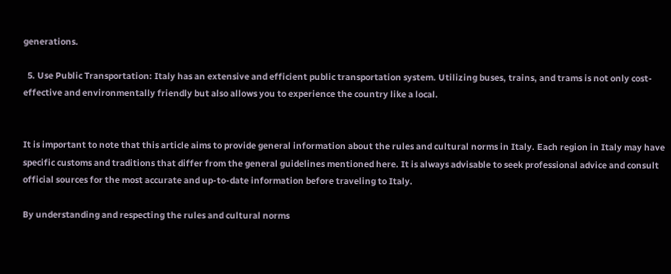generations.

  5. Use Public Transportation: Italy has an extensive and efficient public transportation system. Utilizing buses, trains, and trams is not only cost-effective and environmentally friendly but also allows you to experience the country like a local.


It is important to note that this article aims to provide general information about the rules and cultural norms in Italy. Each region in Italy may have specific customs and traditions that differ from the general guidelines mentioned here. It is always advisable to seek professional advice and consult official sources for the most accurate and up-to-date information before traveling to Italy.

By understanding and respecting the rules and cultural norms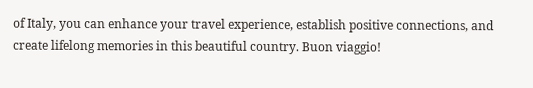of Italy, you can enhance your travel experience, establish positive connections, and create lifelong memories in this beautiful country. Buon viaggio!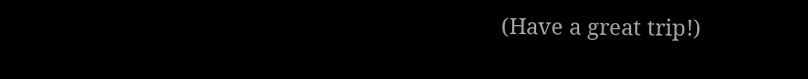(Have a great trip!)